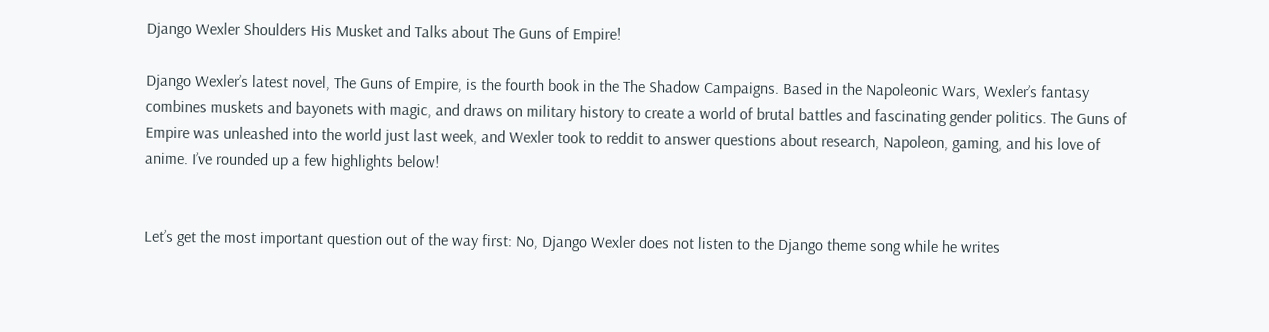Django Wexler Shoulders His Musket and Talks about The Guns of Empire!

Django Wexler’s latest novel, The Guns of Empire, is the fourth book in the The Shadow Campaigns. Based in the Napoleonic Wars, Wexler’s fantasy combines muskets and bayonets with magic, and draws on military history to create a world of brutal battles and fascinating gender politics. The Guns of Empire was unleashed into the world just last week, and Wexler took to reddit to answer questions about research, Napoleon, gaming, and his love of anime. I’ve rounded up a few highlights below!


Let’s get the most important question out of the way first: No, Django Wexler does not listen to the Django theme song while he writes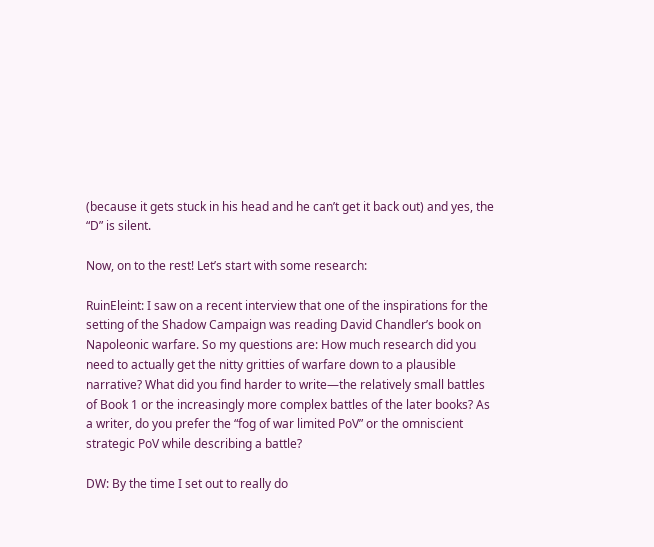(because it gets stuck in his head and he can’t get it back out) and yes, the “D” is silent.

Now, on to the rest! Let’s start with some research:

RuinEleint: I saw on a recent interview that one of the inspirations for the setting of the Shadow Campaign was reading David Chandler’s book on Napoleonic warfare. So my questions are: How much research did you need to actually get the nitty gritties of warfare down to a plausible narrative? What did you find harder to write—the relatively small battles of Book 1 or the increasingly more complex battles of the later books? As a writer, do you prefer the “fog of war limited PoV” or the omniscient strategic PoV while describing a battle?

DW: By the time I set out to really do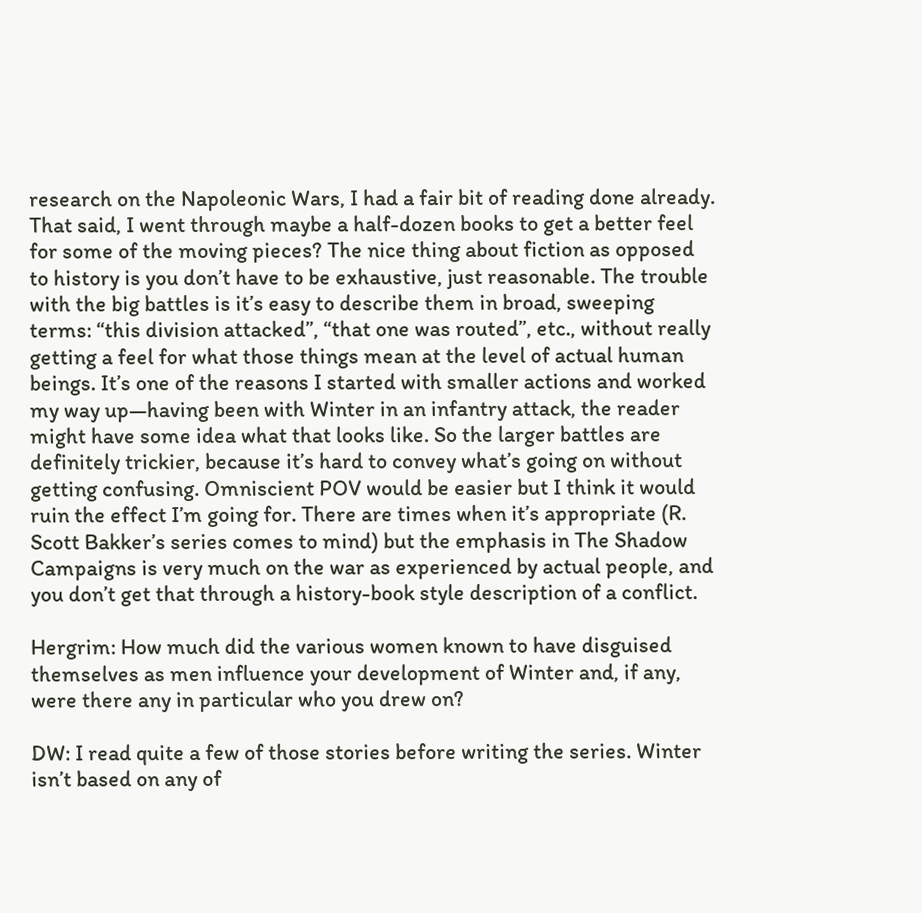research on the Napoleonic Wars, I had a fair bit of reading done already. That said, I went through maybe a half-dozen books to get a better feel for some of the moving pieces? The nice thing about fiction as opposed to history is you don’t have to be exhaustive, just reasonable. The trouble with the big battles is it’s easy to describe them in broad, sweeping terms: “this division attacked”, “that one was routed”, etc., without really getting a feel for what those things mean at the level of actual human beings. It’s one of the reasons I started with smaller actions and worked my way up—having been with Winter in an infantry attack, the reader might have some idea what that looks like. So the larger battles are definitely trickier, because it’s hard to convey what’s going on without getting confusing. Omniscient POV would be easier but I think it would ruin the effect I’m going for. There are times when it’s appropriate (R. Scott Bakker’s series comes to mind) but the emphasis in The Shadow Campaigns is very much on the war as experienced by actual people, and you don’t get that through a history-book style description of a conflict.

Hergrim: How much did the various women known to have disguised themselves as men influence your development of Winter and, if any, were there any in particular who you drew on?

DW: I read quite a few of those stories before writing the series. Winter isn’t based on any of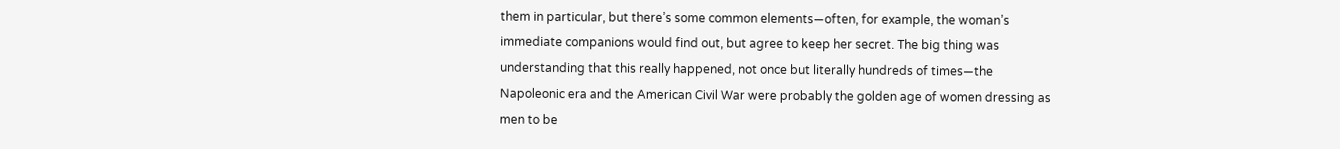them in particular, but there’s some common elements—often, for example, the woman’s immediate companions would find out, but agree to keep her secret. The big thing was understanding that this really happened, not once but literally hundreds of times—the Napoleonic era and the American Civil War were probably the golden age of women dressing as men to be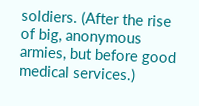soldiers. (After the rise of big, anonymous armies, but before good medical services.)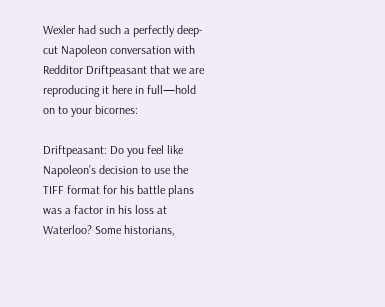Wexler had such a perfectly deep-cut Napoleon conversation with Redditor Driftpeasant that we are reproducing it here in full—hold on to your bicornes:

Driftpeasant: Do you feel like Napoleon’s decision to use the TIFF format for his battle plans was a factor in his loss at Waterloo? Some historians,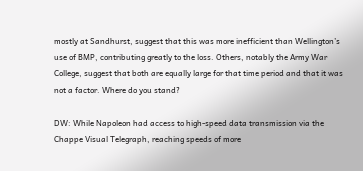mostly at Sandhurst, suggest that this was more inefficient than Wellington’s use of BMP, contributing greatly to the loss. Others, notably the Army War College, suggest that both are equally large for that time period and that it was not a factor. Where do you stand?

DW: While Napoleon had access to high-speed data transmission via the Chappe Visual Telegraph, reaching speeds of more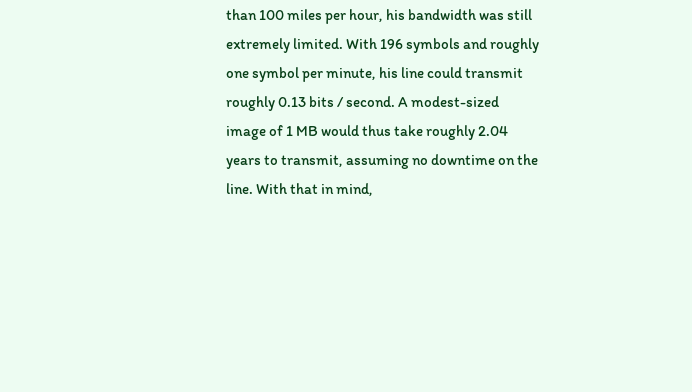than 100 miles per hour, his bandwidth was still extremely limited. With 196 symbols and roughly one symbol per minute, his line could transmit roughly 0.13 bits / second. A modest-sized image of 1 MB would thus take roughly 2.04 years to transmit, assuming no downtime on the line. With that in mind,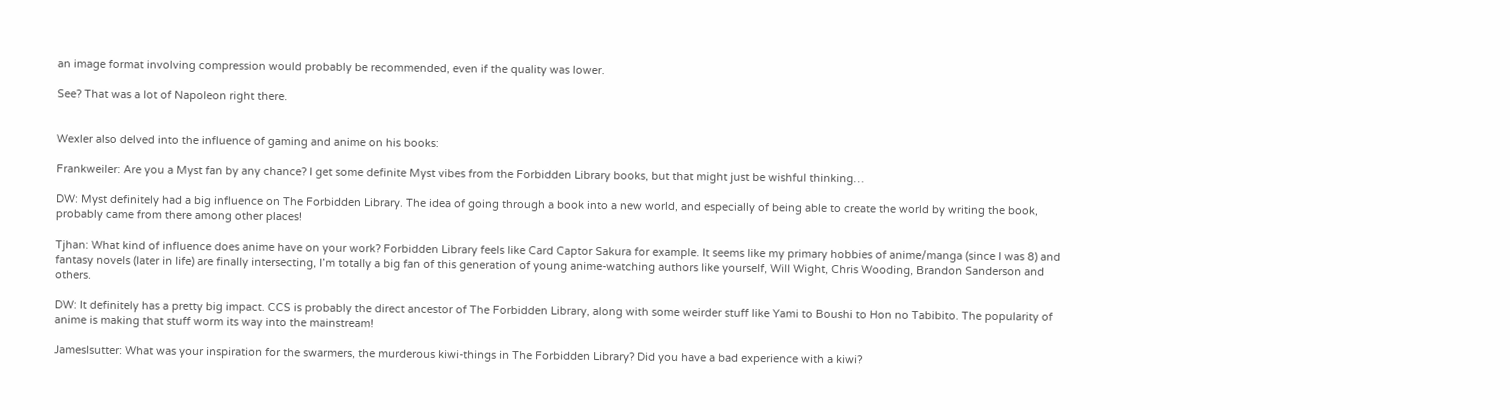an image format involving compression would probably be recommended, even if the quality was lower.

See? That was a lot of Napoleon right there.


Wexler also delved into the influence of gaming and anime on his books:

Frankweiler: Are you a Myst fan by any chance? I get some definite Myst vibes from the Forbidden Library books, but that might just be wishful thinking…

DW: Myst definitely had a big influence on The Forbidden Library. The idea of going through a book into a new world, and especially of being able to create the world by writing the book, probably came from there among other places!

Tjhan: What kind of influence does anime have on your work? Forbidden Library feels like Card Captor Sakura for example. It seems like my primary hobbies of anime/manga (since I was 8) and fantasy novels (later in life) are finally intersecting, I’m totally a big fan of this generation of young anime-watching authors like yourself, Will Wight, Chris Wooding, Brandon Sanderson and others.

DW: It definitely has a pretty big impact. CCS is probably the direct ancestor of The Forbidden Library, along with some weirder stuff like Yami to Boushi to Hon no Tabibito. The popularity of anime is making that stuff worm its way into the mainstream!

Jameslsutter: What was your inspiration for the swarmers, the murderous kiwi-things in The Forbidden Library? Did you have a bad experience with a kiwi?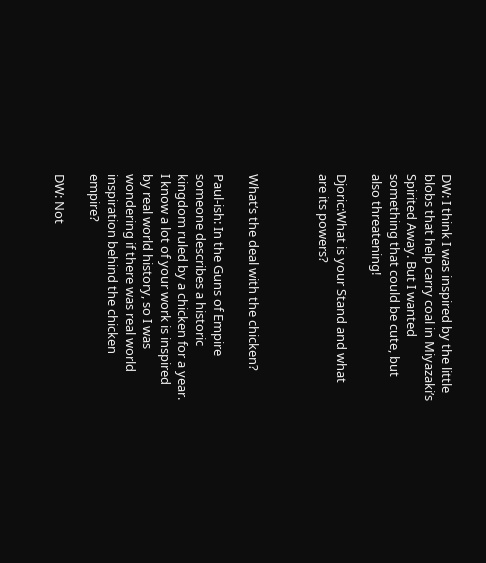DW: I think I was inspired by the little blobs that help carry coal in Miyazaki’s Spirited Away. But I wanted something that could be cute, but also threatening!

Djoric:What is your Stand and what are its powers?



What’s the deal with the chicken?

Paul-ish: In the Guns of Empire someone describes a historic kingdom ruled by a chicken for a year. I know a lot of your work is inspired by real world history, so I was wondering if there was real world inspiration behind the chicken empire?

DW: Not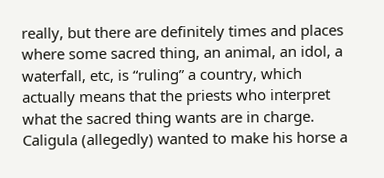really, but there are definitely times and places where some sacred thing, an animal, an idol, a waterfall, etc, is “ruling” a country, which actually means that the priests who interpret what the sacred thing wants are in charge. Caligula (allegedly) wanted to make his horse a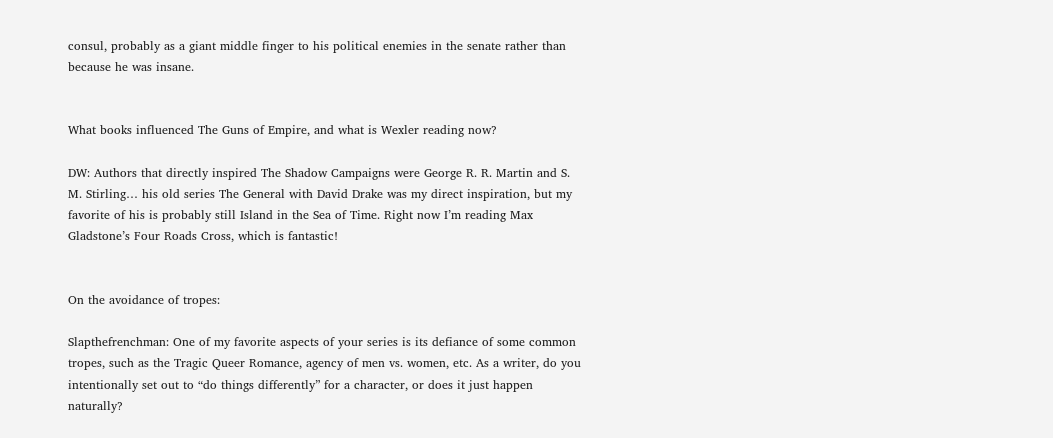consul, probably as a giant middle finger to his political enemies in the senate rather than because he was insane.


What books influenced The Guns of Empire, and what is Wexler reading now?

DW: Authors that directly inspired The Shadow Campaigns were George R. R. Martin and S. M. Stirling… his old series The General with David Drake was my direct inspiration, but my favorite of his is probably still Island in the Sea of Time. Right now I’m reading Max Gladstone’s Four Roads Cross, which is fantastic!


On the avoidance of tropes:

Slapthefrenchman: One of my favorite aspects of your series is its defiance of some common tropes, such as the Tragic Queer Romance, agency of men vs. women, etc. As a writer, do you intentionally set out to “do things differently” for a character, or does it just happen naturally?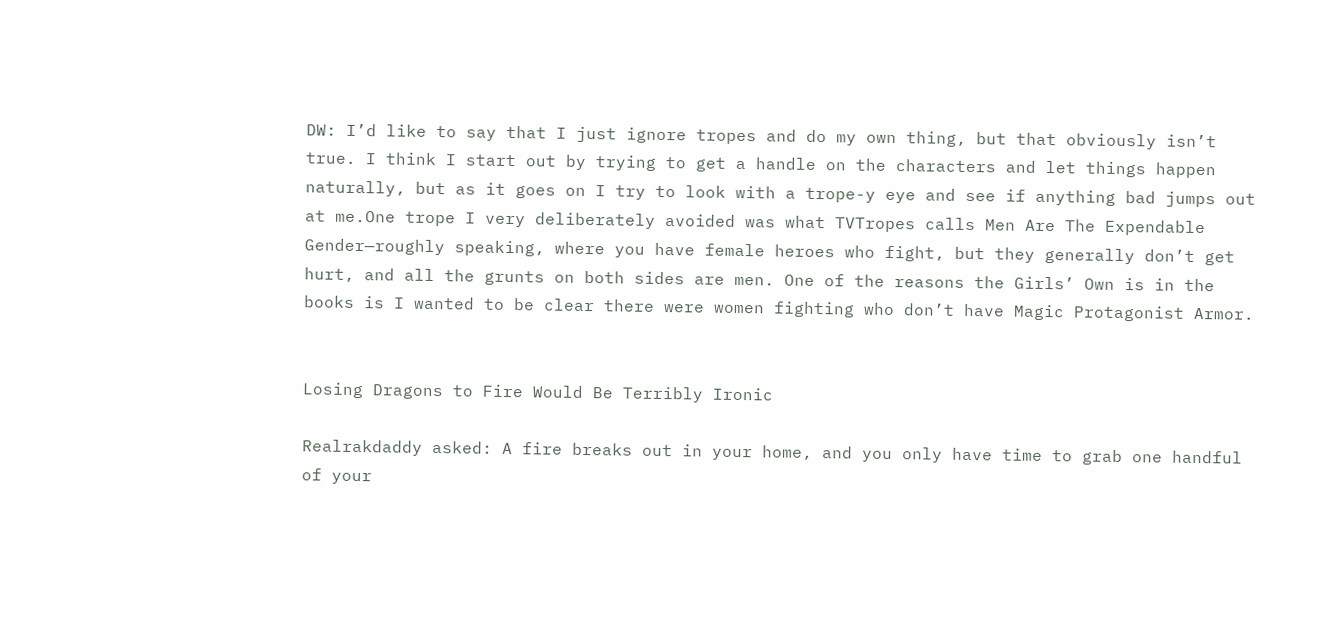DW: I’d like to say that I just ignore tropes and do my own thing, but that obviously isn’t true. I think I start out by trying to get a handle on the characters and let things happen naturally, but as it goes on I try to look with a trope-y eye and see if anything bad jumps out at me.One trope I very deliberately avoided was what TVTropes calls Men Are The Expendable Gender—roughly speaking, where you have female heroes who fight, but they generally don’t get hurt, and all the grunts on both sides are men. One of the reasons the Girls’ Own is in the books is I wanted to be clear there were women fighting who don’t have Magic Protagonist Armor.


Losing Dragons to Fire Would Be Terribly Ironic

Realrakdaddy asked: A fire breaks out in your home, and you only have time to grab one handful of your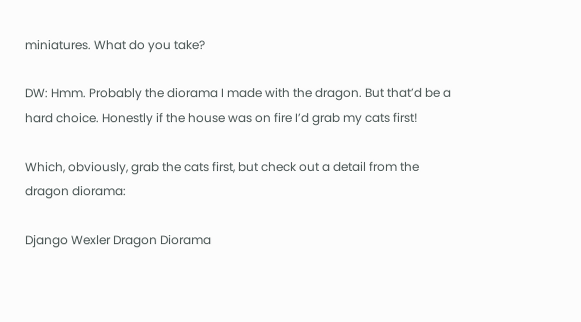miniatures. What do you take?

DW: Hmm. Probably the diorama I made with the dragon. But that’d be a hard choice. Honestly if the house was on fire I’d grab my cats first!

Which, obviously, grab the cats first, but check out a detail from the dragon diorama:

Django Wexler Dragon Diorama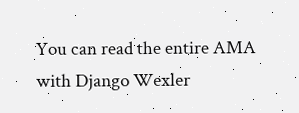You can read the entire AMA with Django Wexler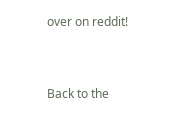over on reddit!


Back to the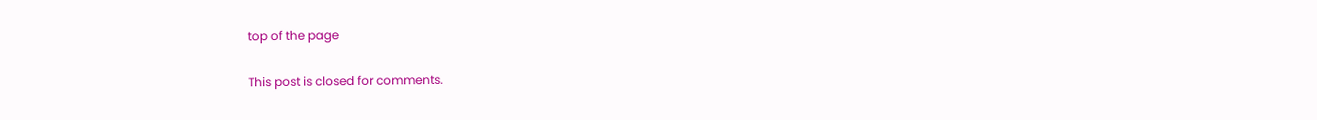top of the page

This post is closed for comments.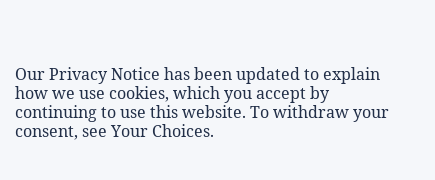Our Privacy Notice has been updated to explain how we use cookies, which you accept by continuing to use this website. To withdraw your consent, see Your Choices.